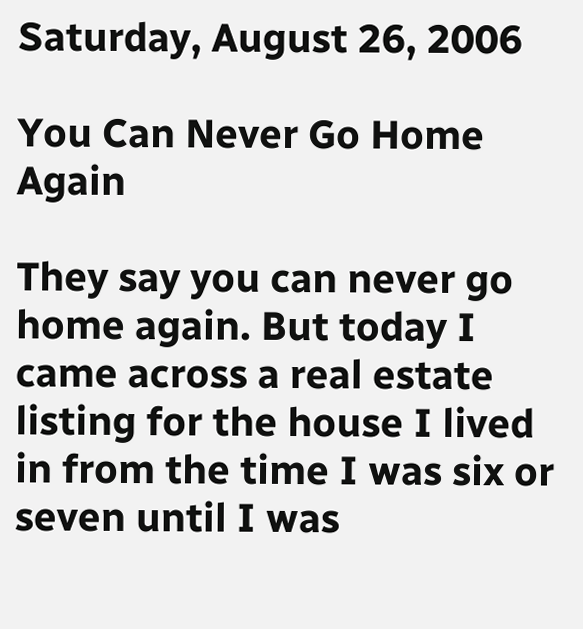Saturday, August 26, 2006

You Can Never Go Home Again

They say you can never go home again. But today I came across a real estate listing for the house I lived in from the time I was six or seven until I was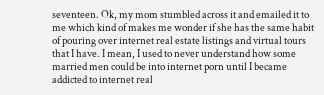seventeen. Ok, my mom stumbled across it and emailed it to me which kind of makes me wonder if she has the same habit of pouring over internet real estate listings and virtual tours that I have. I mean, I used to never understand how some married men could be into internet porn until I became addicted to internet real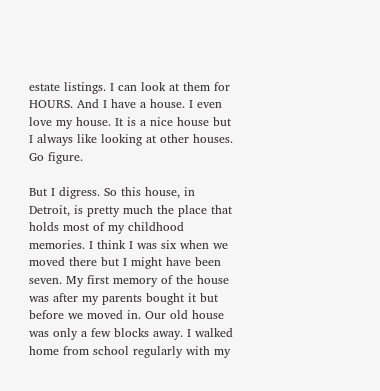estate listings. I can look at them for HOURS. And I have a house. I even love my house. It is a nice house but I always like looking at other houses. Go figure.

But I digress. So this house, in Detroit, is pretty much the place that holds most of my childhood memories. I think I was six when we moved there but I might have been seven. My first memory of the house was after my parents bought it but before we moved in. Our old house was only a few blocks away. I walked home from school regularly with my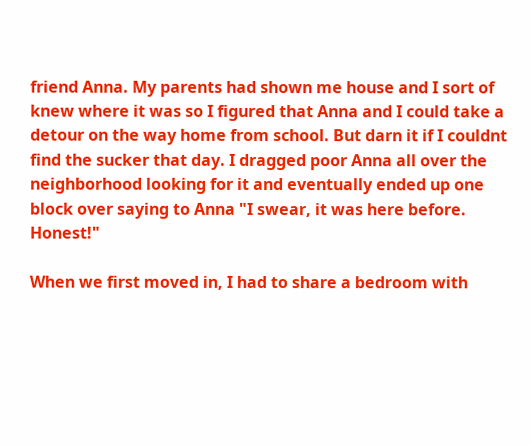friend Anna. My parents had shown me house and I sort of knew where it was so I figured that Anna and I could take a detour on the way home from school. But darn it if I couldnt find the sucker that day. I dragged poor Anna all over the neighborhood looking for it and eventually ended up one block over saying to Anna "I swear, it was here before. Honest!"

When we first moved in, I had to share a bedroom with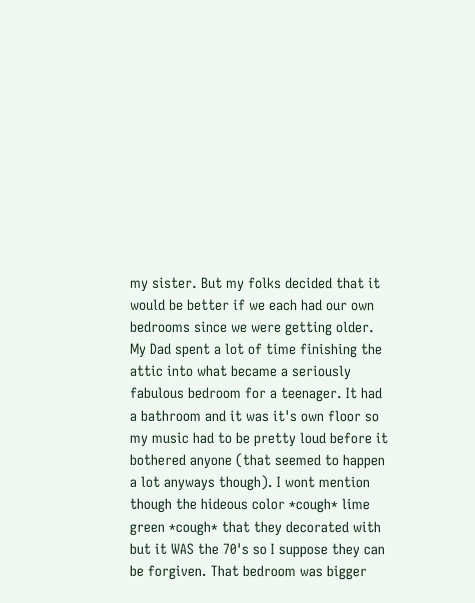my sister. But my folks decided that it would be better if we each had our own bedrooms since we were getting older. My Dad spent a lot of time finishing the attic into what became a seriously fabulous bedroom for a teenager. It had a bathroom and it was it's own floor so my music had to be pretty loud before it bothered anyone (that seemed to happen a lot anyways though). I wont mention though the hideous color *cough* lime green *cough* that they decorated with but it WAS the 70's so I suppose they can be forgiven. That bedroom was bigger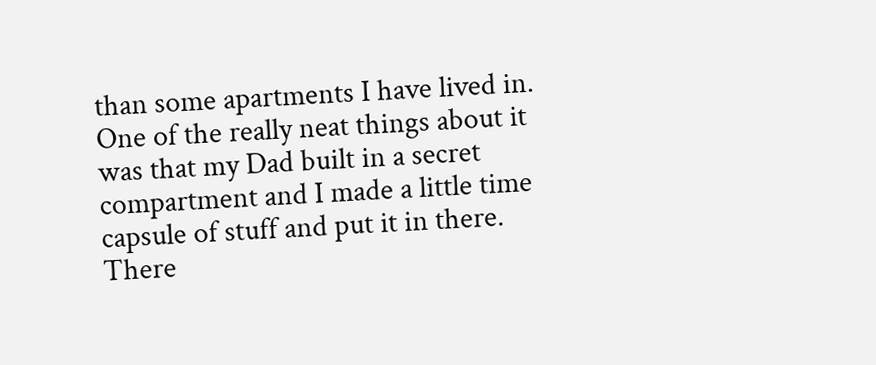than some apartments I have lived in. One of the really neat things about it was that my Dad built in a secret compartment and I made a little time capsule of stuff and put it in there. There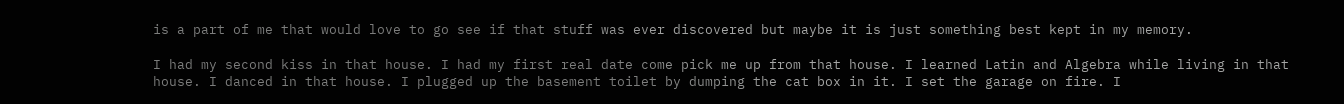is a part of me that would love to go see if that stuff was ever discovered but maybe it is just something best kept in my memory.

I had my second kiss in that house. I had my first real date come pick me up from that house. I learned Latin and Algebra while living in that house. I danced in that house. I plugged up the basement toilet by dumping the cat box in it. I set the garage on fire. I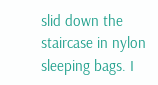slid down the staircase in nylon sleeping bags. I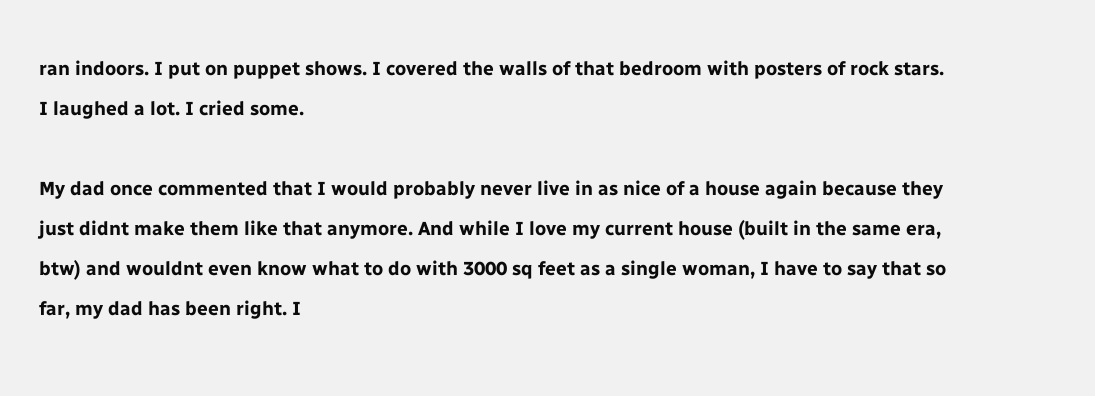ran indoors. I put on puppet shows. I covered the walls of that bedroom with posters of rock stars. I laughed a lot. I cried some.

My dad once commented that I would probably never live in as nice of a house again because they just didnt make them like that anymore. And while I love my current house (built in the same era, btw) and wouldnt even know what to do with 3000 sq feet as a single woman, I have to say that so far, my dad has been right. I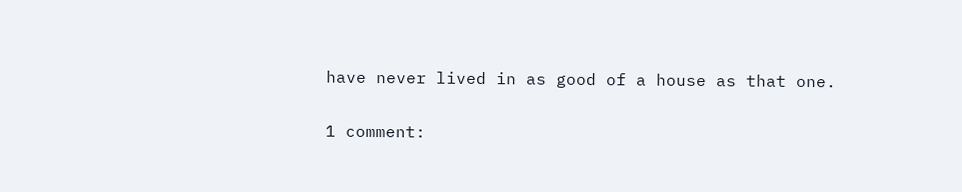have never lived in as good of a house as that one.

1 comment: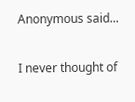Anonymous said...

I never thought of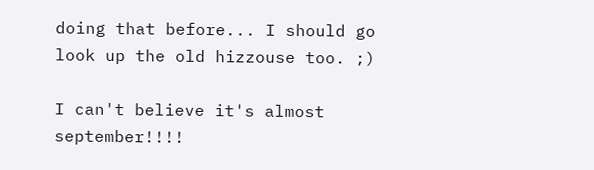doing that before... I should go look up the old hizzouse too. ;)

I can't believe it's almost september!!!!